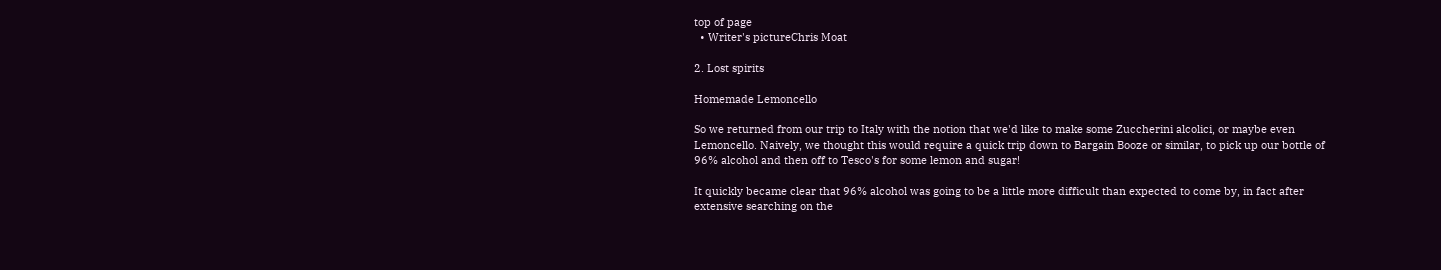top of page
  • Writer's pictureChris Moat

2. Lost spirits

Homemade Lemoncello

So we returned from our trip to Italy with the notion that we'd like to make some Zuccherini alcolici, or maybe even Lemoncello. Naively, we thought this would require a quick trip down to Bargain Booze or similar, to pick up our bottle of 96% alcohol and then off to Tesco's for some lemon and sugar!

It quickly became clear that 96% alcohol was going to be a little more difficult than expected to come by, in fact after extensive searching on the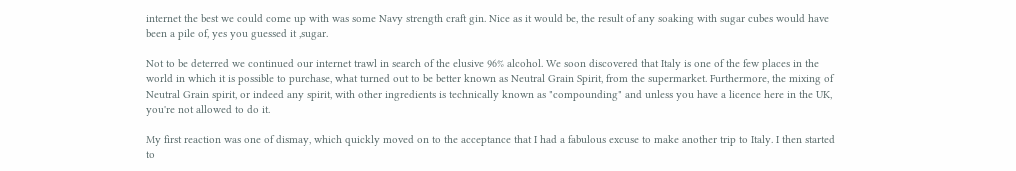internet the best we could come up with was some Navy strength craft gin. Nice as it would be, the result of any soaking with sugar cubes would have been a pile of, yes you guessed it ,sugar.

Not to be deterred we continued our internet trawl in search of the elusive 96% alcohol. We soon discovered that Italy is one of the few places in the world in which it is possible to purchase, what turned out to be better known as Neutral Grain Spirit, from the supermarket. Furthermore, the mixing of Neutral Grain spirit, or indeed any spirit, with other ingredients is technically known as "compounding" and unless you have a licence here in the UK, you're not allowed to do it.

My first reaction was one of dismay, which quickly moved on to the acceptance that I had a fabulous excuse to make another trip to Italy. I then started to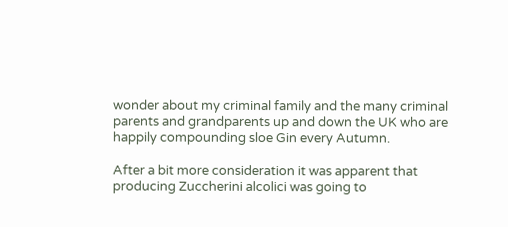wonder about my criminal family and the many criminal parents and grandparents up and down the UK who are happily compounding sloe Gin every Autumn.

After a bit more consideration it was apparent that producing Zuccherini alcolici was going to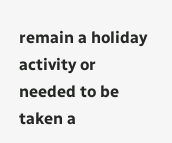remain a holiday activity or needed to be taken a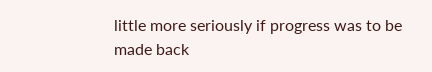little more seriously if progress was to be made back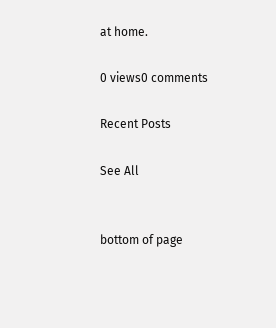at home.

0 views0 comments

Recent Posts

See All


bottom of page